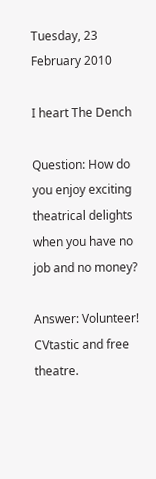Tuesday, 23 February 2010

I heart The Dench

Question: How do you enjoy exciting theatrical delights when you have no job and no money?

Answer: Volunteer! CVtastic and free theatre.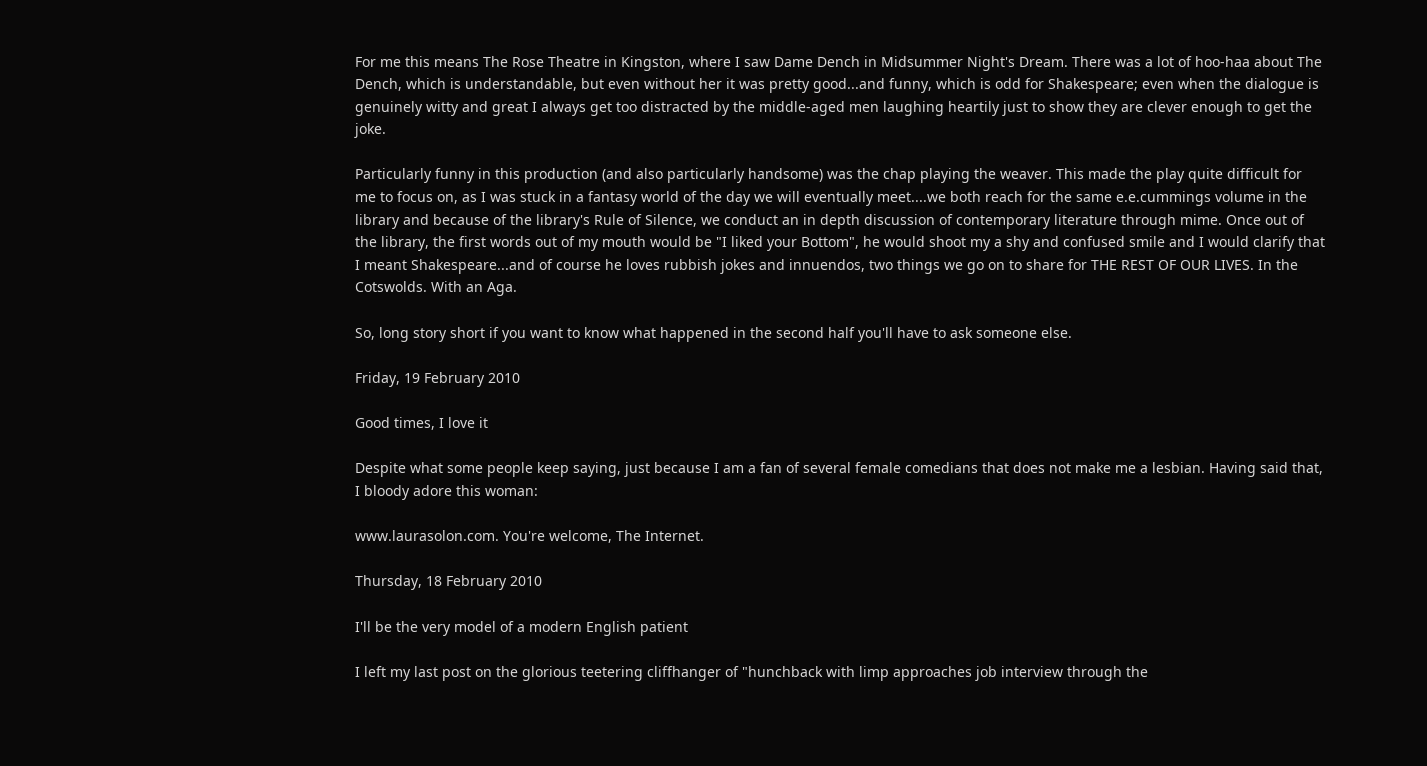For me this means The Rose Theatre in Kingston, where I saw Dame Dench in Midsummer Night's Dream. There was a lot of hoo-haa about The Dench, which is understandable, but even without her it was pretty good...and funny, which is odd for Shakespeare; even when the dialogue is genuinely witty and great I always get too distracted by the middle-aged men laughing heartily just to show they are clever enough to get the joke.

Particularly funny in this production (and also particularly handsome) was the chap playing the weaver. This made the play quite difficult for me to focus on, as I was stuck in a fantasy world of the day we will eventually meet....we both reach for the same e.e.cummings volume in the library and because of the library's Rule of Silence, we conduct an in depth discussion of contemporary literature through mime. Once out of the library, the first words out of my mouth would be "I liked your Bottom", he would shoot my a shy and confused smile and I would clarify that I meant Shakespeare...and of course he loves rubbish jokes and innuendos, two things we go on to share for THE REST OF OUR LIVES. In the Cotswolds. With an Aga.

So, long story short if you want to know what happened in the second half you'll have to ask someone else.

Friday, 19 February 2010

Good times, I love it

Despite what some people keep saying, just because I am a fan of several female comedians that does not make me a lesbian. Having said that, I bloody adore this woman:

www.laurasolon.com. You're welcome, The Internet.

Thursday, 18 February 2010

I'll be the very model of a modern English patient

I left my last post on the glorious teetering cliffhanger of "hunchback with limp approaches job interview through the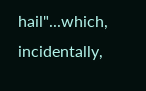hail"...which, incidentally,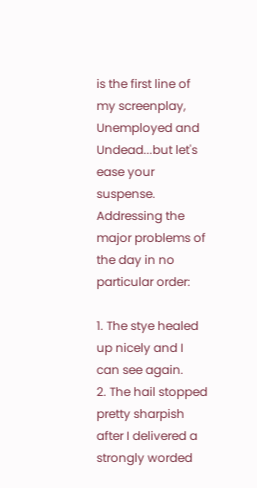is the first line of my screenplay, Unemployed and Undead...but let's ease your suspense. Addressing the major problems of the day in no particular order:

1. The stye healed up nicely and I can see again.
2. The hail stopped pretty sharpish after I delivered a strongly worded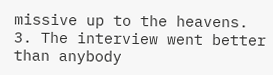missive up to the heavens.
3. The interview went better than anybody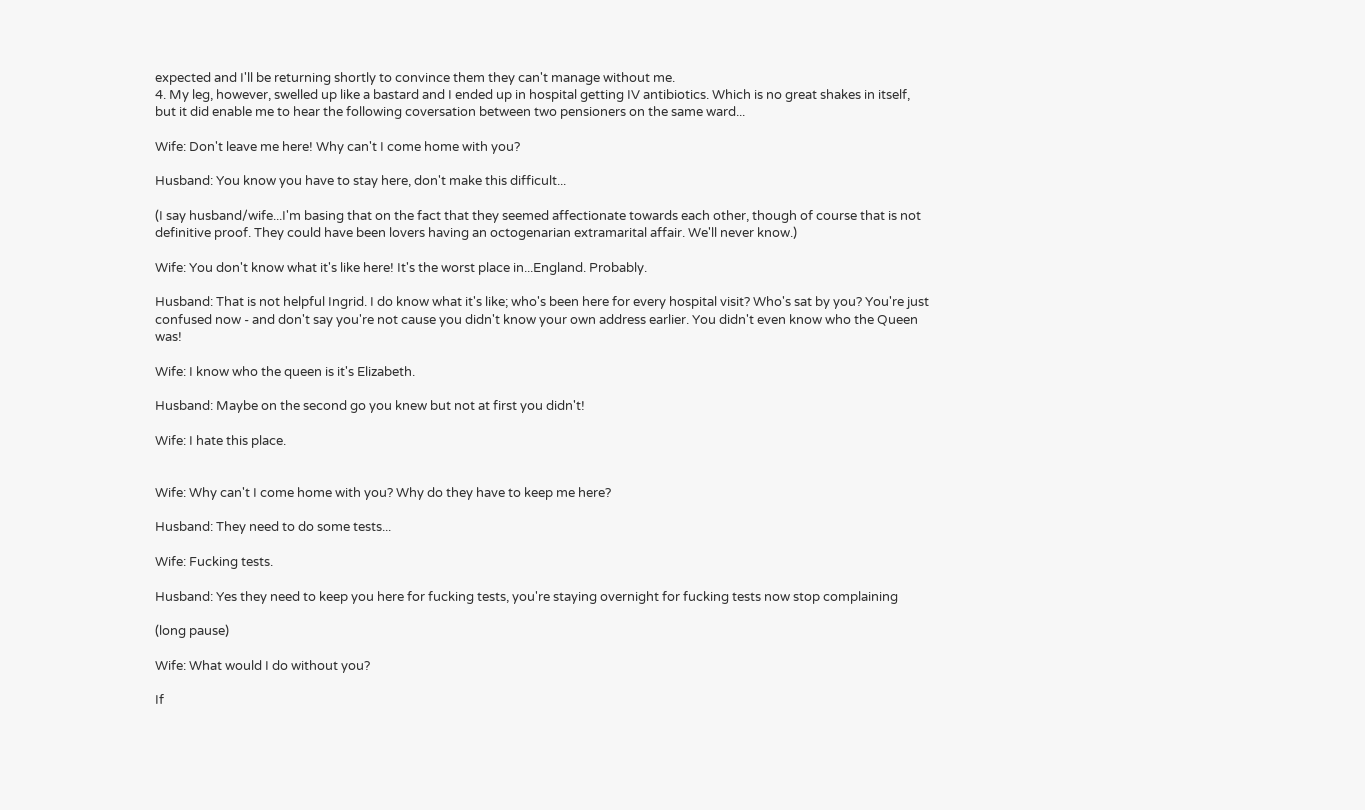expected and I'll be returning shortly to convince them they can't manage without me.
4. My leg, however, swelled up like a bastard and I ended up in hospital getting IV antibiotics. Which is no great shakes in itself, but it did enable me to hear the following coversation between two pensioners on the same ward...

Wife: Don't leave me here! Why can't I come home with you?

Husband: You know you have to stay here, don't make this difficult...

(I say husband/wife...I'm basing that on the fact that they seemed affectionate towards each other, though of course that is not definitive proof. They could have been lovers having an octogenarian extramarital affair. We'll never know.)

Wife: You don't know what it's like here! It's the worst place in...England. Probably.

Husband: That is not helpful Ingrid. I do know what it's like; who's been here for every hospital visit? Who's sat by you? You're just confused now - and don't say you're not cause you didn't know your own address earlier. You didn't even know who the Queen was!

Wife: I know who the queen is it's Elizabeth.

Husband: Maybe on the second go you knew but not at first you didn't!

Wife: I hate this place.


Wife: Why can't I come home with you? Why do they have to keep me here?

Husband: They need to do some tests...

Wife: Fucking tests.

Husband: Yes they need to keep you here for fucking tests, you're staying overnight for fucking tests now stop complaining

(long pause)

Wife: What would I do without you?

If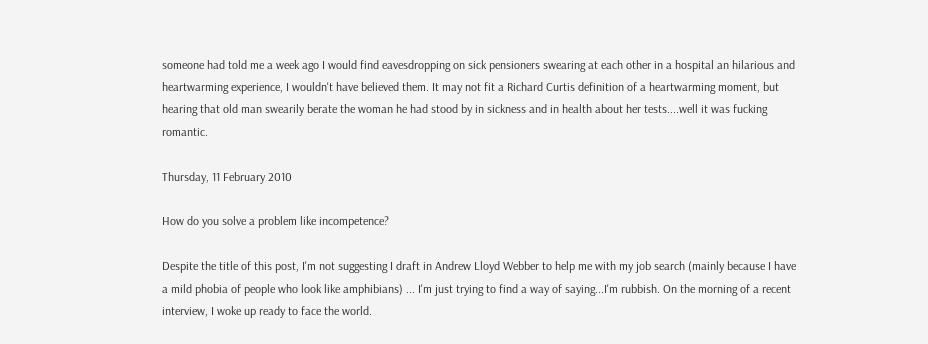someone had told me a week ago I would find eavesdropping on sick pensioners swearing at each other in a hospital an hilarious and heartwarming experience, I wouldn't have believed them. It may not fit a Richard Curtis definition of a heartwarming moment, but hearing that old man swearily berate the woman he had stood by in sickness and in health about her tests....well it was fucking romantic.

Thursday, 11 February 2010

How do you solve a problem like incompetence?

Despite the title of this post, I'm not suggesting I draft in Andrew Lloyd Webber to help me with my job search (mainly because I have a mild phobia of people who look like amphibians) ... I'm just trying to find a way of saying...I'm rubbish. On the morning of a recent interview, I woke up ready to face the world.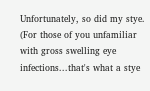Unfortunately, so did my stye. (For those of you unfamiliar with gross swelling eye infections...that's what a stye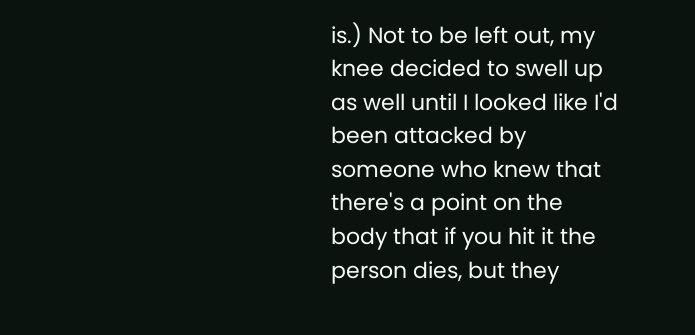is.) Not to be left out, my knee decided to swell up as well until I looked like I'd been attacked by someone who knew that there's a point on the body that if you hit it the person dies, but they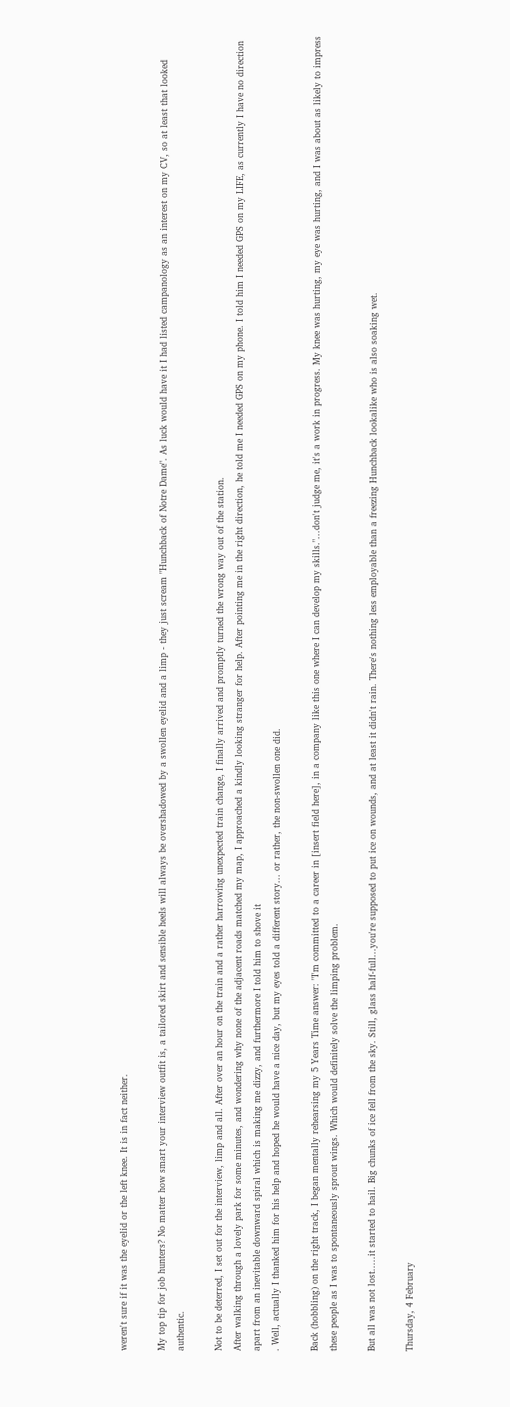weren't sure if it was the eyelid or the left knee. It is in fact neither.

My top tip for job hunters? No matter how smart your interview outfit is, a tailored skirt and sensible heels will always be overshadowed by a swollen eyelid and a limp - they just scream "Hunchback of Notre Dame". As luck would have it I had listed campanology as an interest on my CV, so at least that looked authentic.

Not to be deterred, I set out for the interview, limp and all. After over an hour on the train and a rather harrowing unexpected train change, I finally arrived and promptly turned the wrong way out of the station.
After walking through a lovely park for some minutes, and wondering why none of the adjacent roads matched my map, I approached a kindly looking stranger for help. After pointing me in the right direction, he told me I needed GPS on my phone. I told him I needed GPS on my LIFE, as currently I have no direction apart from an inevitable downward spiral which is making me dizzy, and furthermore I told him to shove it
. Well, actually I thanked him for his help and hoped he would have a nice day, but my eyes told a different story... or rather, the non-swollen one did.

Back (hobbling) on the right track, I began mentally rehearsing my 5 Years Time answer: "I'm committed to a career in [insert field here], in a company like this one where I can develop my skills."...don't judge me, it's a work in progress. My knee was hurting, my eye was hurting, and I was about as likely to impress these people as I was to spontaneously sprout wings. Which would definitely solve the limping problem.

But all was not lost.....it started to hail. Big chunks of ice fell from the sky. Still, glass half-full...you're supposed to put ice on wounds, and at least it didn't rain. There's nothing less employable than a freezing Hunchback lookalike who is also soaking wet.

Thursday, 4 February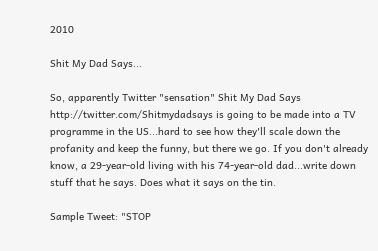2010

Shit My Dad Says...

So, apparently Twitter "sensation" Shit My Dad Says http://twitter.com/Shitmydadsays is going to be made into a TV programme in the US...hard to see how they'll scale down the profanity and keep the funny, but there we go. If you don't already know, a 29-year-old living with his 74-year-old dad...write down stuff that he says. Does what it says on the tin.

Sample Tweet: "STOP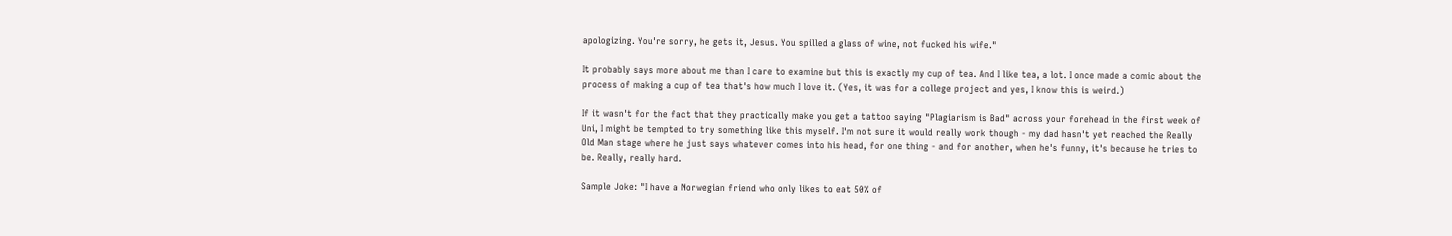apologizing. You're sorry, he gets it, Jesus. You spilled a glass of wine, not fucked his wife."

It probably says more about me than I care to examine but this is exactly my cup of tea. And I like tea, a lot. I once made a comic about the process of making a cup of tea that's how much I love it. (Yes, it was for a college project and yes, I know this is weird.)

If it wasn't for the fact that they practically make you get a tattoo saying "Plagiarism is Bad" across your forehead in the first week of Uni, I might be tempted to try something like this myself. I'm not sure it would really work though - my dad hasn't yet reached the Really Old Man stage where he just says whatever comes into his head, for one thing - and for another, when he's funny, it's because he tries to be. Really, really hard.

Sample Joke: "I have a Norwegian friend who only likes to eat 50% of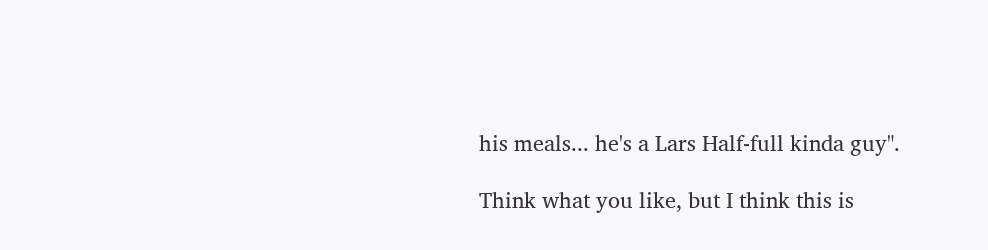his meals... he's a Lars Half-full kinda guy".

Think what you like, but I think this is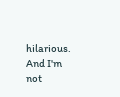hilarious. And I'm not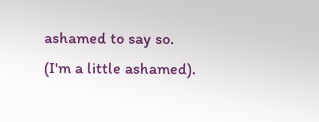ashamed to say so. (I'm a little ashamed).